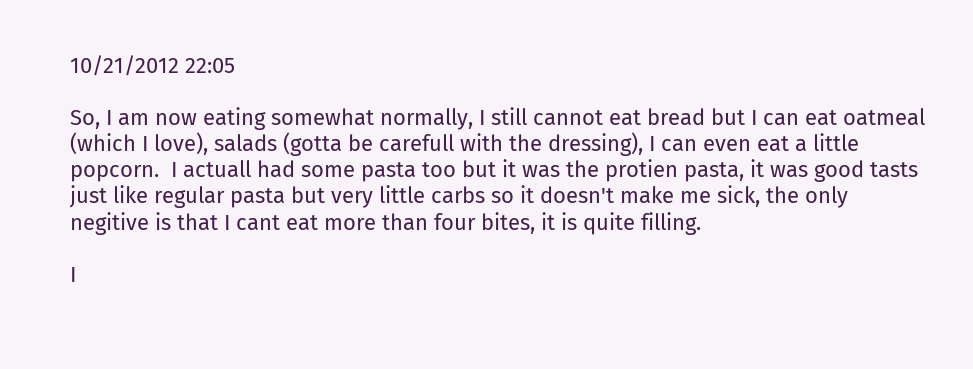10/21/2012 22:05

So, I am now eating somewhat normally, I still cannot eat bread but I can eat oatmeal (which I love), salads (gotta be carefull with the dressing), I can even eat a little popcorn.  I actuall had some pasta too but it was the protien pasta, it was good tasts just like regular pasta but very little carbs so it doesn't make me sick, the only negitive is that I cant eat more than four bites, it is quite filling.

I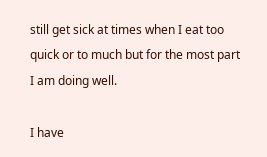still get sick at times when I eat too quick or to much but for the most part I am doing well.

I have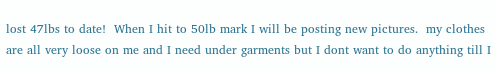lost 47lbs to date!  When I hit to 50lb mark I will be posting new pictures.  my clothes are all very loose on me and I need under garments but I dont want to do anything till I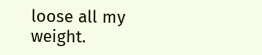loose all my weight.